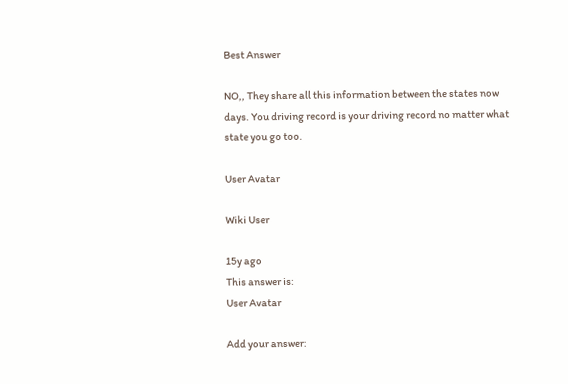Best Answer

NO,, They share all this information between the states now days. You driving record is your driving record no matter what state you go too.

User Avatar

Wiki User

15y ago
This answer is:
User Avatar

Add your answer: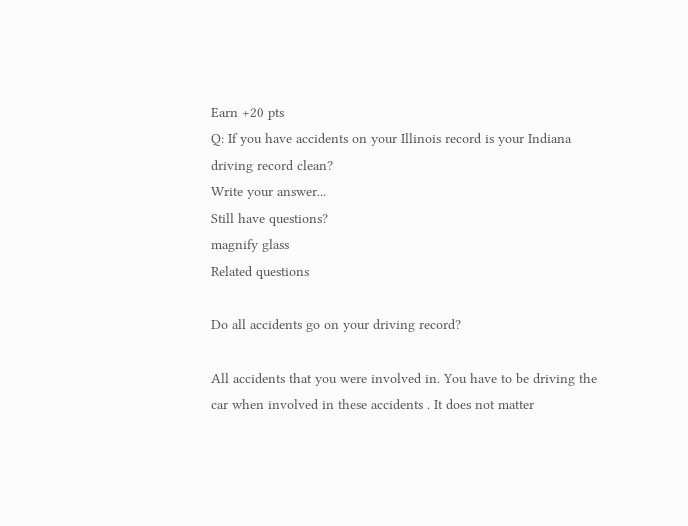Earn +20 pts
Q: If you have accidents on your Illinois record is your Indiana driving record clean?
Write your answer...
Still have questions?
magnify glass
Related questions

Do all accidents go on your driving record?

All accidents that you were involved in. You have to be driving the car when involved in these accidents . It does not matter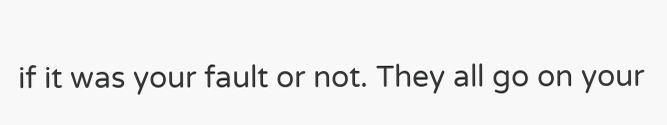if it was your fault or not. They all go on your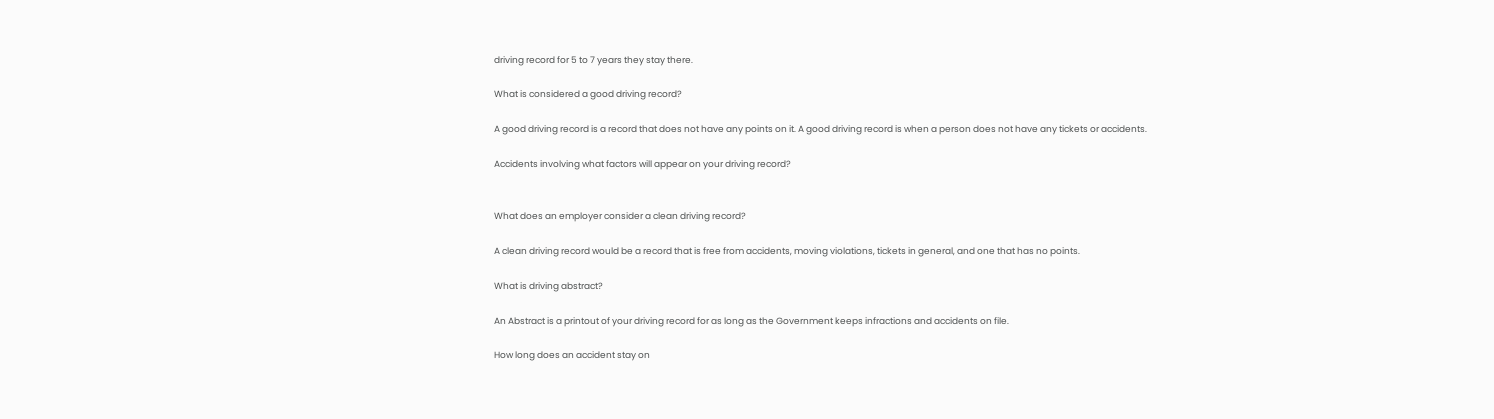driving record for 5 to 7 years they stay there.

What is considered a good driving record?

A good driving record is a record that does not have any points on it. A good driving record is when a person does not have any tickets or accidents.

Accidents involving what factors will appear on your driving record?


What does an employer consider a clean driving record?

A clean driving record would be a record that is free from accidents, moving violations, tickets in general, and one that has no points.

What is driving abstract?

An Abstract is a printout of your driving record for as long as the Government keeps infractions and accidents on file.

How long does an accident stay on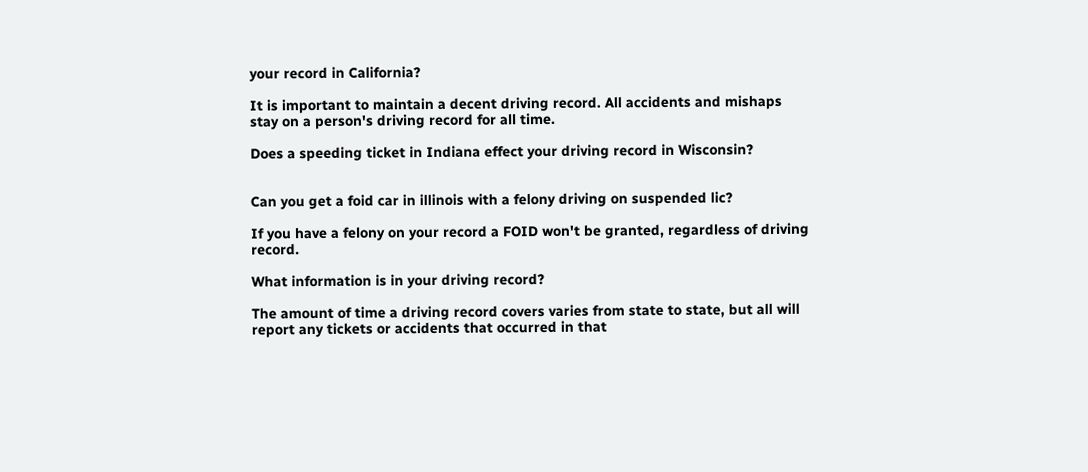your record in California?

It is important to maintain a decent driving record. All accidents and mishaps stay on a person's driving record for all time.

Does a speeding ticket in Indiana effect your driving record in Wisconsin?


Can you get a foid car in illinois with a felony driving on suspended lic?

If you have a felony on your record a FOID won't be granted, regardless of driving record.

What information is in your driving record?

The amount of time a driving record covers varies from state to state, but all will report any tickets or accidents that occurred in that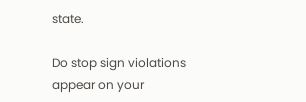state.

Do stop sign violations appear on your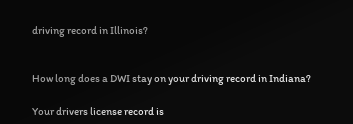driving record in Illinois?


How long does a DWI stay on your driving record in Indiana?

Your drivers license record is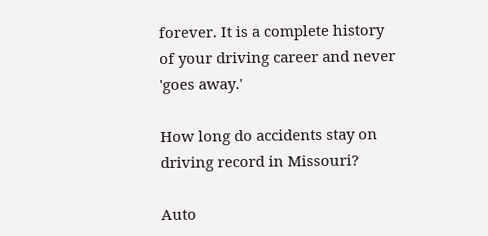forever. It is a complete history of your driving career and never 'goes away.'

How long do accidents stay on driving record in Missouri?

Auto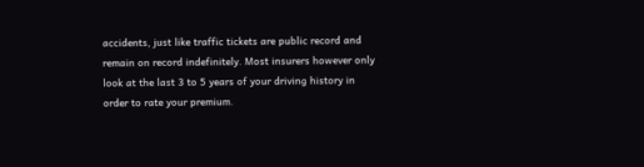accidents, just like traffic tickets are public record and remain on record indefinitely. Most insurers however only look at the last 3 to 5 years of your driving history in order to rate your premium.